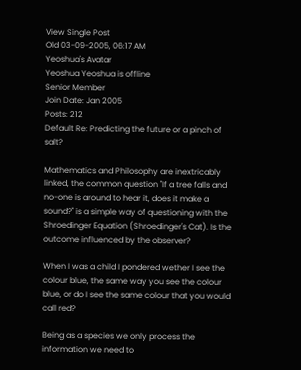View Single Post
Old 03-09-2005, 06:17 AM
Yeoshua's Avatar
Yeoshua Yeoshua is offline
Senior Member
Join Date: Jan 2005
Posts: 212
Default Re: Predicting the future or a pinch of salt?

Mathematics and Philosophy are inextricably linked, the common question "If a tree falls and no-one is around to hear it, does it make a sound?" is a simple way of questioning with the Shroedinger Equation (Shroedinger's Cat). Is the outcome influenced by the observer?

When I was a child I pondered wether I see the colour blue, the same way you see the colour blue, or do I see the same colour that you would call red?

Being as a species we only process the information we need to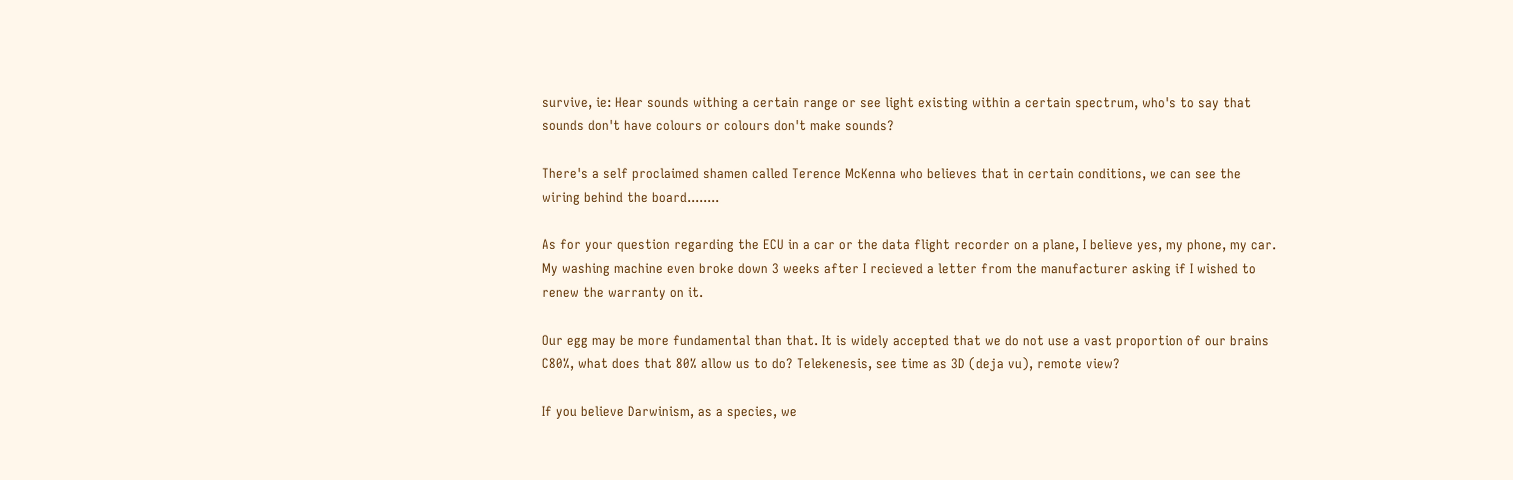survive, ie: Hear sounds withing a certain range or see light existing within a certain spectrum, who's to say that sounds don't have colours or colours don't make sounds?

There's a self proclaimed shamen called Terence McKenna who believes that in certain conditions, we can see the wiring behind the board........

As for your question regarding the ECU in a car or the data flight recorder on a plane, I believe yes, my phone, my car. My washing machine even broke down 3 weeks after I recieved a letter from the manufacturer asking if I wished to renew the warranty on it.

Our egg may be more fundamental than that. It is widely accepted that we do not use a vast proportion of our brains C80%, what does that 80% allow us to do? Telekenesis, see time as 3D (deja vu), remote view?

If you believe Darwinism, as a species, we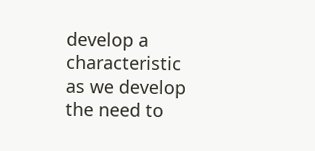develop a characteristic as we develop the need to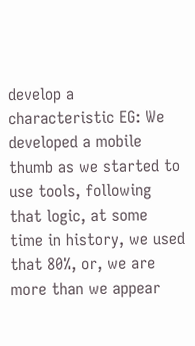develop a characteristic EG: We developed a mobile thumb as we started to use tools, following that logic, at some time in history, we used that 80%, or, we are more than we appear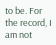to be. For the record, I am not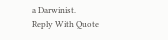a Darwinist.
Reply With Quote